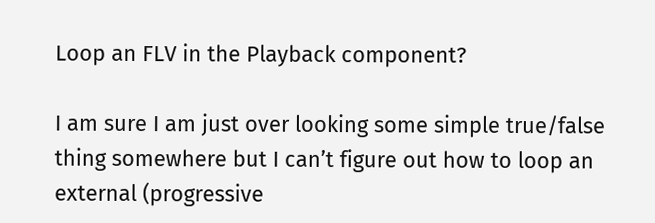Loop an FLV in the Playback component?

I am sure I am just over looking some simple true/false thing somewhere but I can’t figure out how to loop an external (progressive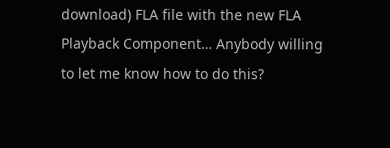download) FLA file with the new FLA Playback Component… Anybody willing to let me know how to do this?